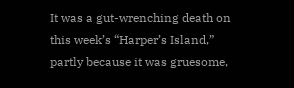It was a gut-wrenching death on this week’s “Harper’s Island,” partly because it was gruesome,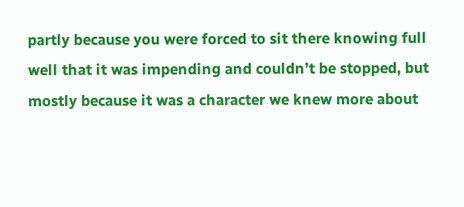partly because you were forced to sit there knowing full well that it was impending and couldn’t be stopped, but mostly because it was a character we knew more about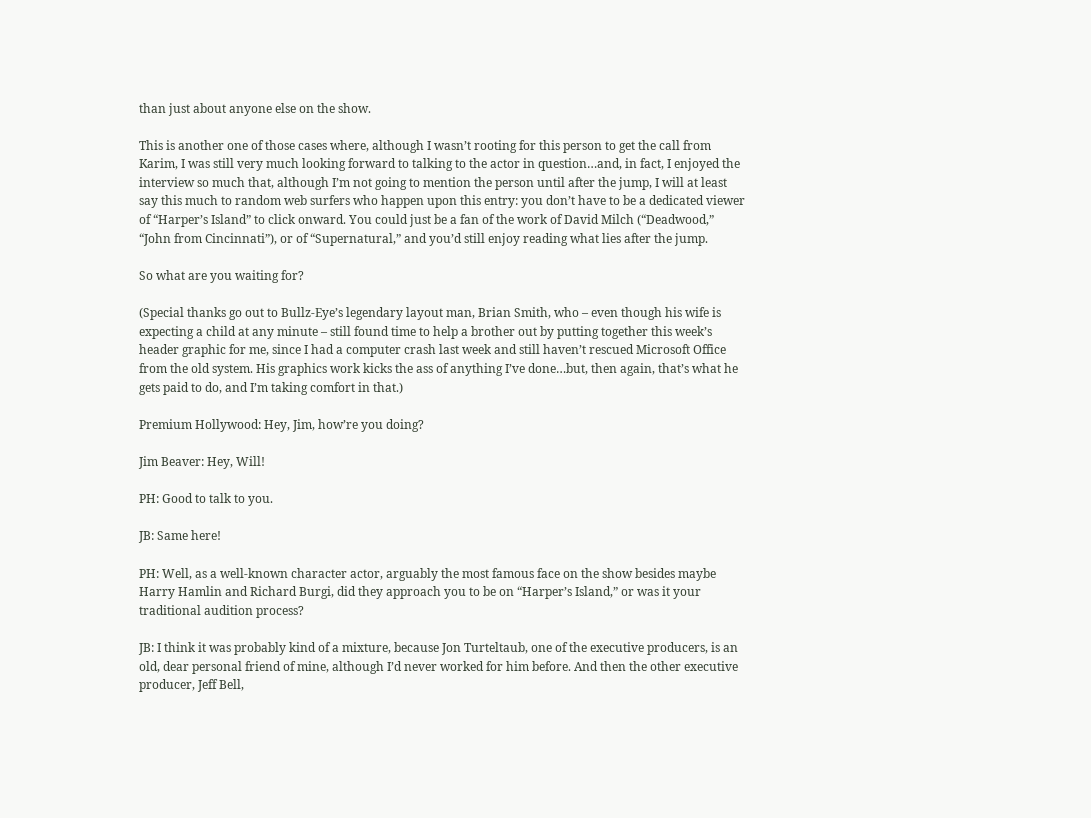than just about anyone else on the show.

This is another one of those cases where, although I wasn’t rooting for this person to get the call from Karim, I was still very much looking forward to talking to the actor in question…and, in fact, I enjoyed the interview so much that, although I’m not going to mention the person until after the jump, I will at least say this much to random web surfers who happen upon this entry: you don’t have to be a dedicated viewer of “Harper’s Island” to click onward. You could just be a fan of the work of David Milch (“Deadwood,” “John from Cincinnati”), or of “Supernatural,” and you’d still enjoy reading what lies after the jump.

So what are you waiting for?

(Special thanks go out to Bullz-Eye’s legendary layout man, Brian Smith, who – even though his wife is expecting a child at any minute – still found time to help a brother out by putting together this week’s header graphic for me, since I had a computer crash last week and still haven’t rescued Microsoft Office from the old system. His graphics work kicks the ass of anything I’ve done…but, then again, that’s what he gets paid to do, and I’m taking comfort in that.)

Premium Hollywood: Hey, Jim, how’re you doing?

Jim Beaver: Hey, Will!

PH: Good to talk to you.

JB: Same here!

PH: Well, as a well-known character actor, arguably the most famous face on the show besides maybe Harry Hamlin and Richard Burgi, did they approach you to be on “Harper’s Island,” or was it your traditional audition process?

JB: I think it was probably kind of a mixture, because Jon Turteltaub, one of the executive producers, is an old, dear personal friend of mine, although I’d never worked for him before. And then the other executive producer, Jeff Bell,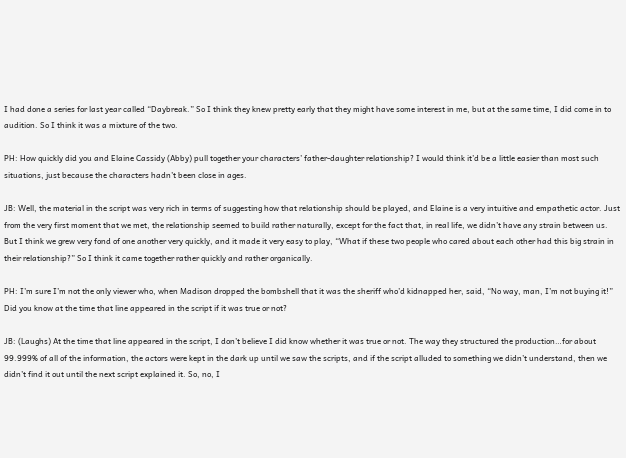I had done a series for last year called “Daybreak.” So I think they knew pretty early that they might have some interest in me, but at the same time, I did come in to audition. So I think it was a mixture of the two.

PH: How quickly did you and Elaine Cassidy (Abby) pull together your characters’ father-daughter relationship? I would think it’d be a little easier than most such situations, just because the characters hadn’t been close in ages.

JB: Well, the material in the script was very rich in terms of suggesting how that relationship should be played, and Elaine is a very intuitive and empathetic actor. Just from the very first moment that we met, the relationship seemed to build rather naturally, except for the fact that, in real life, we didn’t have any strain between us. But I think we grew very fond of one another very quickly, and it made it very easy to play, “What if these two people who cared about each other had this big strain in their relationship?” So I think it came together rather quickly and rather organically.

PH: I’m sure I’m not the only viewer who, when Madison dropped the bombshell that it was the sheriff who’d kidnapped her, said, “No way, man, I’m not buying it!” Did you know at the time that line appeared in the script if it was true or not?

JB: (Laughs) At the time that line appeared in the script, I don’t believe I did know whether it was true or not. The way they structured the production…for about 99.999% of all of the information, the actors were kept in the dark up until we saw the scripts, and if the script alluded to something we didn’t understand, then we didn’t find it out until the next script explained it. So, no, I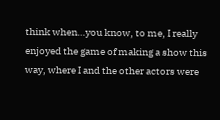think when…you know, to me, I really enjoyed the game of making a show this way, where I and the other actors were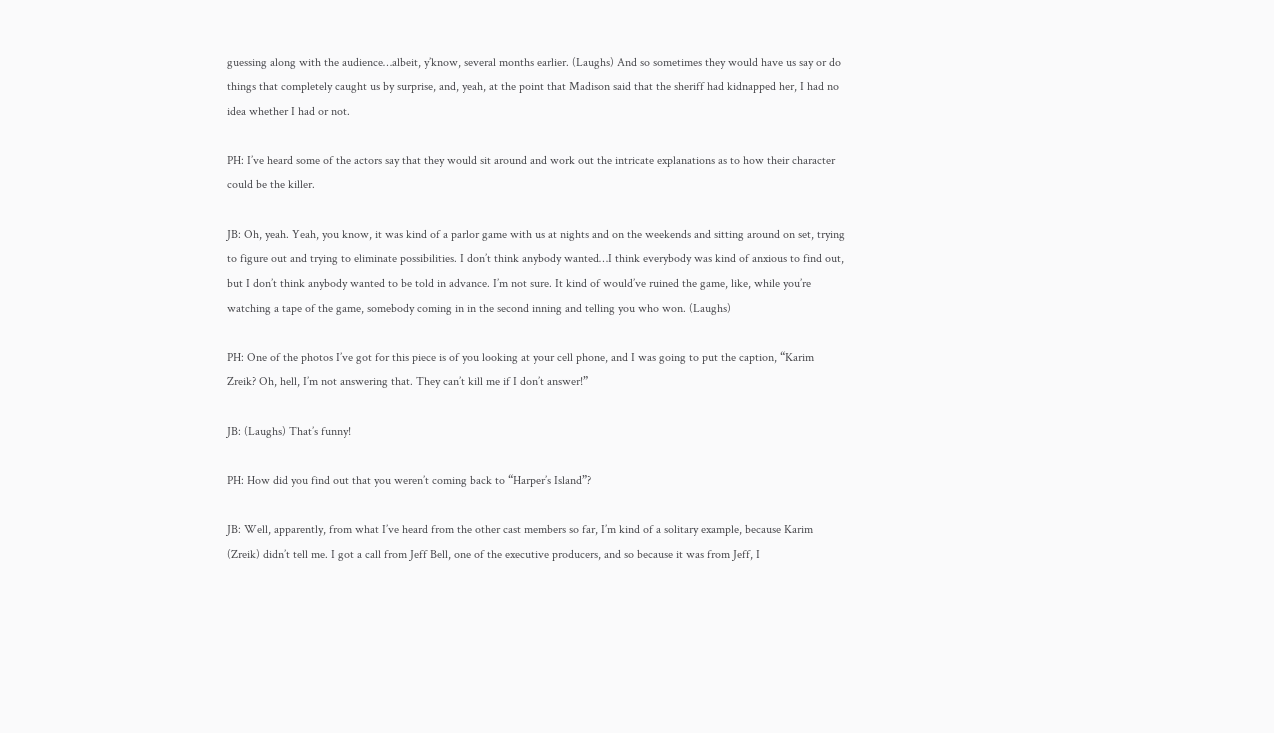guessing along with the audience…albeit, y’know, several months earlier. (Laughs) And so sometimes they would have us say or do things that completely caught us by surprise, and, yeah, at the point that Madison said that the sheriff had kidnapped her, I had no idea whether I had or not.

PH: I’ve heard some of the actors say that they would sit around and work out the intricate explanations as to how their character could be the killer.

JB: Oh, yeah. Yeah, you know, it was kind of a parlor game with us at nights and on the weekends and sitting around on set, trying to figure out and trying to eliminate possibilities. I don’t think anybody wanted…I think everybody was kind of anxious to find out, but I don’t think anybody wanted to be told in advance. I’m not sure. It kind of would’ve ruined the game, like, while you’re watching a tape of the game, somebody coming in in the second inning and telling you who won. (Laughs)

PH: One of the photos I’ve got for this piece is of you looking at your cell phone, and I was going to put the caption, “Karim Zreik? Oh, hell, I’m not answering that. They can’t kill me if I don’t answer!”

JB: (Laughs) That’s funny!

PH: How did you find out that you weren’t coming back to “Harper’s Island”?

JB: Well, apparently, from what I’ve heard from the other cast members so far, I’m kind of a solitary example, because Karim (Zreik) didn’t tell me. I got a call from Jeff Bell, one of the executive producers, and so because it was from Jeff, I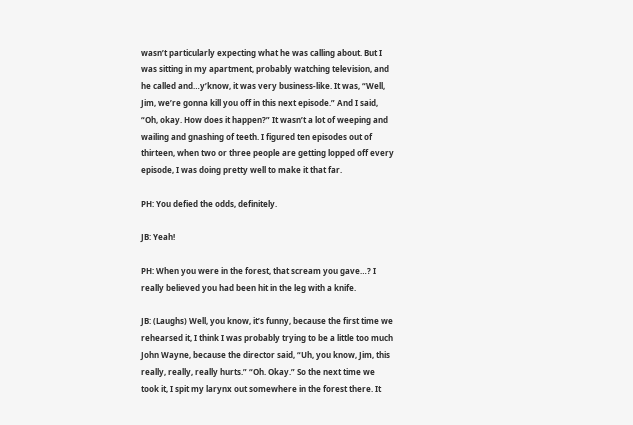wasn’t particularly expecting what he was calling about. But I was sitting in my apartment, probably watching television, and he called and…y’know, it was very business-like. It was, “Well, Jim, we’re gonna kill you off in this next episode.” And I said, “Oh, okay. How does it happen?” It wasn’t a lot of weeping and wailing and gnashing of teeth. I figured ten episodes out of thirteen, when two or three people are getting lopped off every episode, I was doing pretty well to make it that far.

PH: You defied the odds, definitely.

JB: Yeah!

PH: When you were in the forest, that scream you gave…? I really believed you had been hit in the leg with a knife.

JB: (Laughs) Well, you know, it’s funny, because the first time we rehearsed it, I think I was probably trying to be a little too much John Wayne, because the director said, “Uh, you know, Jim, this really, really, really hurts.” “Oh. Okay.” So the next time we took it, I spit my larynx out somewhere in the forest there. It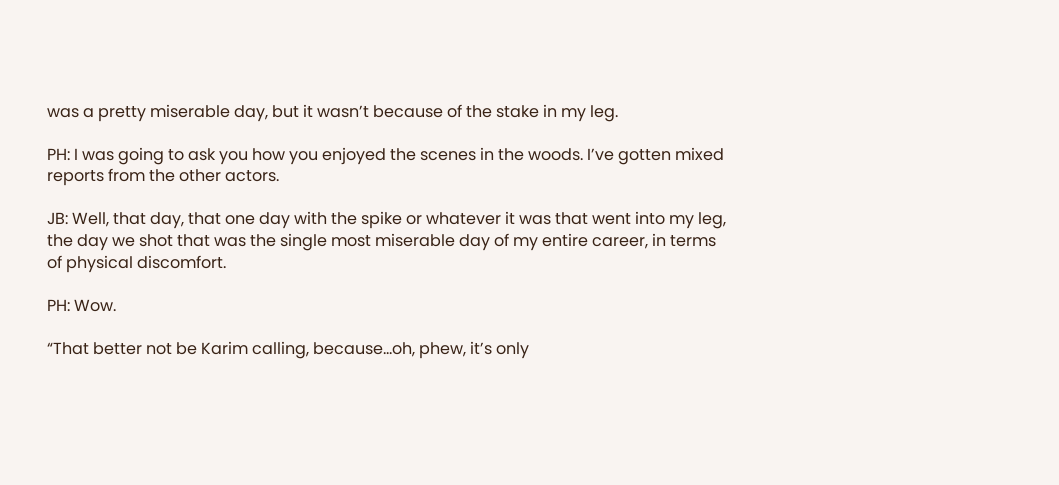was a pretty miserable day, but it wasn’t because of the stake in my leg.

PH: I was going to ask you how you enjoyed the scenes in the woods. I’ve gotten mixed reports from the other actors.

JB: Well, that day, that one day with the spike or whatever it was that went into my leg, the day we shot that was the single most miserable day of my entire career, in terms of physical discomfort.

PH: Wow.

“That better not be Karim calling, because…oh, phew, it’s only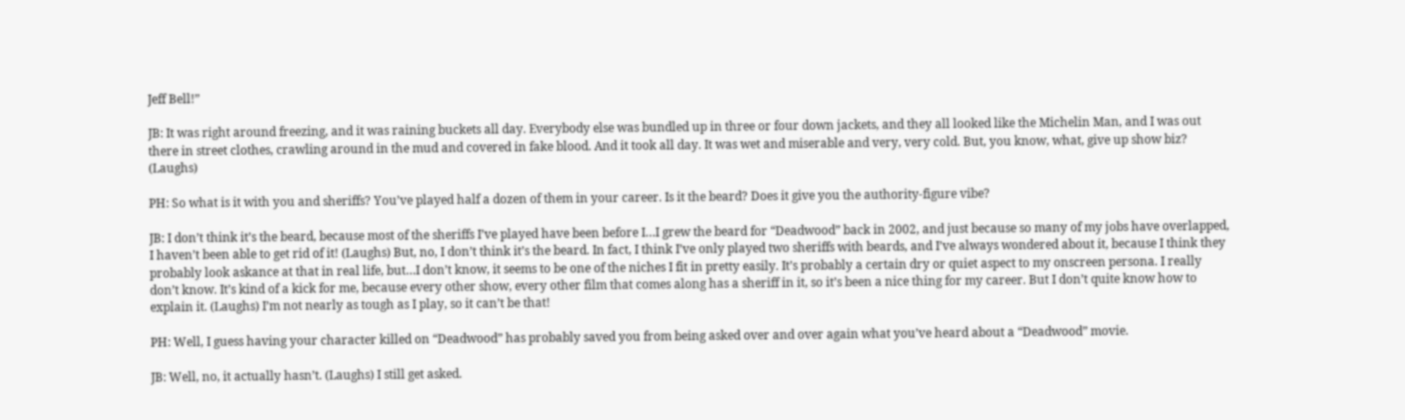Jeff Bell!”

JB: It was right around freezing, and it was raining buckets all day. Everybody else was bundled up in three or four down jackets, and they all looked like the Michelin Man, and I was out there in street clothes, crawling around in the mud and covered in fake blood. And it took all day. It was wet and miserable and very, very cold. But, you know, what, give up show biz? (Laughs)

PH: So what is it with you and sheriffs? You’ve played half a dozen of them in your career. Is it the beard? Does it give you the authority-figure vibe?

JB: I don’t think it’s the beard, because most of the sheriffs I’ve played have been before I…I grew the beard for “Deadwood” back in 2002, and just because so many of my jobs have overlapped, I haven’t been able to get rid of it! (Laughs) But, no, I don’t think it’s the beard. In fact, I think I’ve only played two sheriffs with beards, and I’ve always wondered about it, because I think they probably look askance at that in real life, but…I don’t know, it seems to be one of the niches I fit in pretty easily. It’s probably a certain dry or quiet aspect to my onscreen persona. I really don’t know. It’s kind of a kick for me, because every other show, every other film that comes along has a sheriff in it, so it’s been a nice thing for my career. But I don’t quite know how to explain it. (Laughs) I’m not nearly as tough as I play, so it can’t be that!

PH: Well, I guess having your character killed on “Deadwood” has probably saved you from being asked over and over again what you’ve heard about a “Deadwood” movie.

JB: Well, no, it actually hasn’t. (Laughs) I still get asked.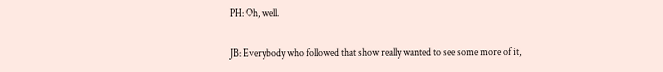PH: Oh, well.

JB: Everybody who followed that show really wanted to see some more of it,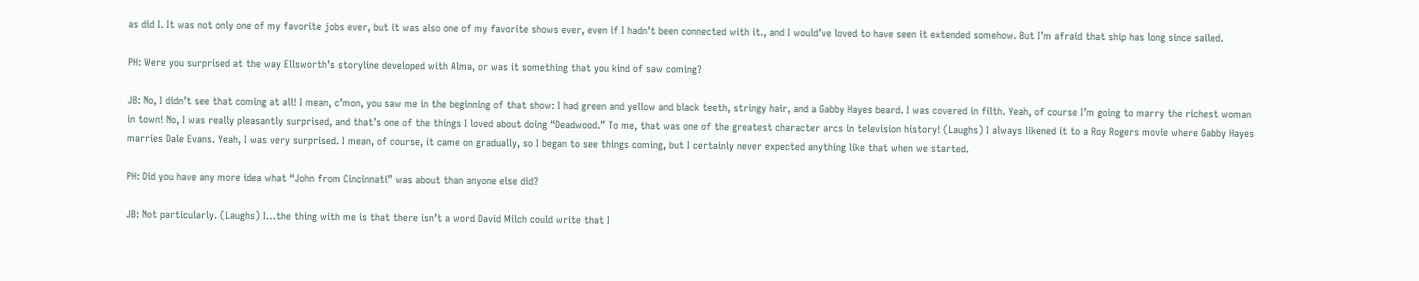as did I. It was not only one of my favorite jobs ever, but it was also one of my favorite shows ever, even if I hadn’t been connected with it., and I would’ve loved to have seen it extended somehow. But I’m afraid that ship has long since sailed.

PH: Were you surprised at the way Ellsworth’s storyline developed with Alma, or was it something that you kind of saw coming?

JB: No, I didn’t see that coming at all! I mean, c’mon, you saw me in the beginning of that show: I had green and yellow and black teeth, stringy hair, and a Gabby Hayes beard. I was covered in filth. Yeah, of course I’m going to marry the richest woman in town! No, I was really pleasantly surprised, and that’s one of the things I loved about doing “Deadwood.” To me, that was one of the greatest character arcs in television history! (Laughs) I always likened it to a Roy Rogers movie where Gabby Hayes marries Dale Evans. Yeah, I was very surprised. I mean, of course, it came on gradually, so I began to see things coming, but I certainly never expected anything like that when we started.

PH: Did you have any more idea what “John from Cincinnati” was about than anyone else did?

JB: Not particularly. (Laughs) I…the thing with me is that there isn’t a word David Milch could write that I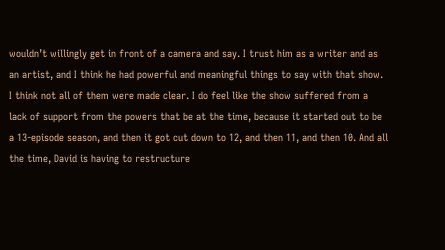wouldn’t willingly get in front of a camera and say. I trust him as a writer and as an artist, and I think he had powerful and meaningful things to say with that show. I think not all of them were made clear. I do feel like the show suffered from a lack of support from the powers that be at the time, because it started out to be a 13-episode season, and then it got cut down to 12, and then 11, and then 10. And all the time, David is having to restructure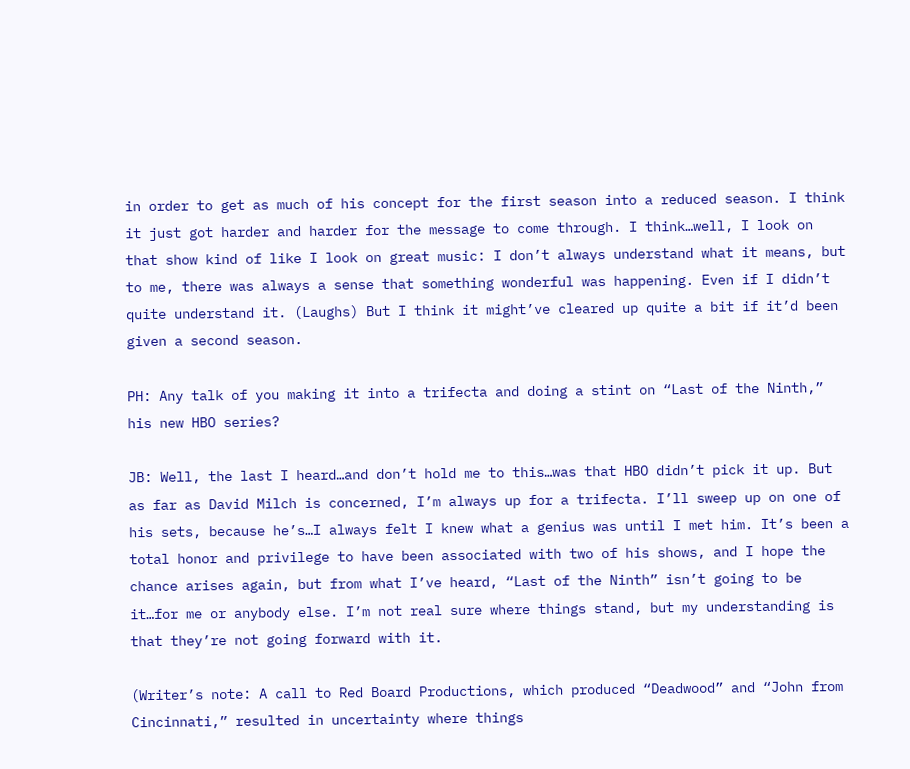in order to get as much of his concept for the first season into a reduced season. I think it just got harder and harder for the message to come through. I think…well, I look on that show kind of like I look on great music: I don’t always understand what it means, but to me, there was always a sense that something wonderful was happening. Even if I didn’t quite understand it. (Laughs) But I think it might’ve cleared up quite a bit if it’d been given a second season.

PH: Any talk of you making it into a trifecta and doing a stint on “Last of the Ninth,” his new HBO series?

JB: Well, the last I heard…and don’t hold me to this…was that HBO didn’t pick it up. But as far as David Milch is concerned, I’m always up for a trifecta. I’ll sweep up on one of his sets, because he’s…I always felt I knew what a genius was until I met him. It’s been a total honor and privilege to have been associated with two of his shows, and I hope the chance arises again, but from what I’ve heard, “Last of the Ninth” isn’t going to be it…for me or anybody else. I’m not real sure where things stand, but my understanding is that they’re not going forward with it.

(Writer’s note: A call to Red Board Productions, which produced “Deadwood” and “John from Cincinnati,” resulted in uncertainty where things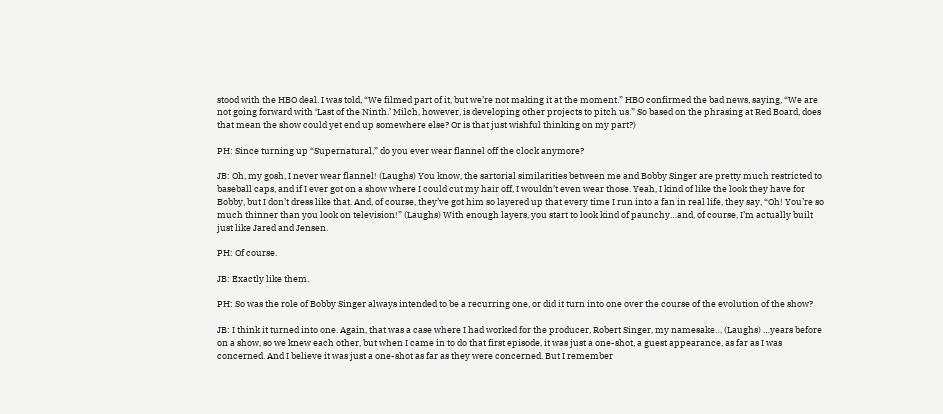stood with the HBO deal. I was told, “We filmed part of it, but we’re not making it at the moment.” HBO confirmed the bad news, saying, “We are not going forward with ‘Last of the Ninth.’ Milch, however, is developing other projects to pitch us.” So based on the phrasing at Red Board, does that mean the show could yet end up somewhere else? Or is that just wishful thinking on my part?)

PH: Since turning up “Supernatural,” do you ever wear flannel off the clock anymore?

JB: Oh, my gosh, I never wear flannel! (Laughs) You know, the sartorial similarities between me and Bobby Singer are pretty much restricted to baseball caps, and if I ever got on a show where I could cut my hair off, I wouldn’t even wear those. Yeah, I kind of like the look they have for Bobby, but I don’t dress like that. And, of course, they’ve got him so layered up that every time I run into a fan in real life, they say, “Oh! You’re so much thinner than you look on television!” (Laughs) With enough layers, you start to look kind of paunchy…and, of course, I’m actually built just like Jared and Jensen.

PH: Of course.

JB: Exactly like them.

PH: So was the role of Bobby Singer always intended to be a recurring one, or did it turn into one over the course of the evolution of the show?

JB: I think it turned into one. Again, that was a case where I had worked for the producer, Robert Singer, my namesake… (Laughs) …years before on a show, so we knew each other, but when I came in to do that first episode, it was just a one-shot, a guest appearance, as far as I was concerned. And I believe it was just a one-shot as far as they were concerned. But I remember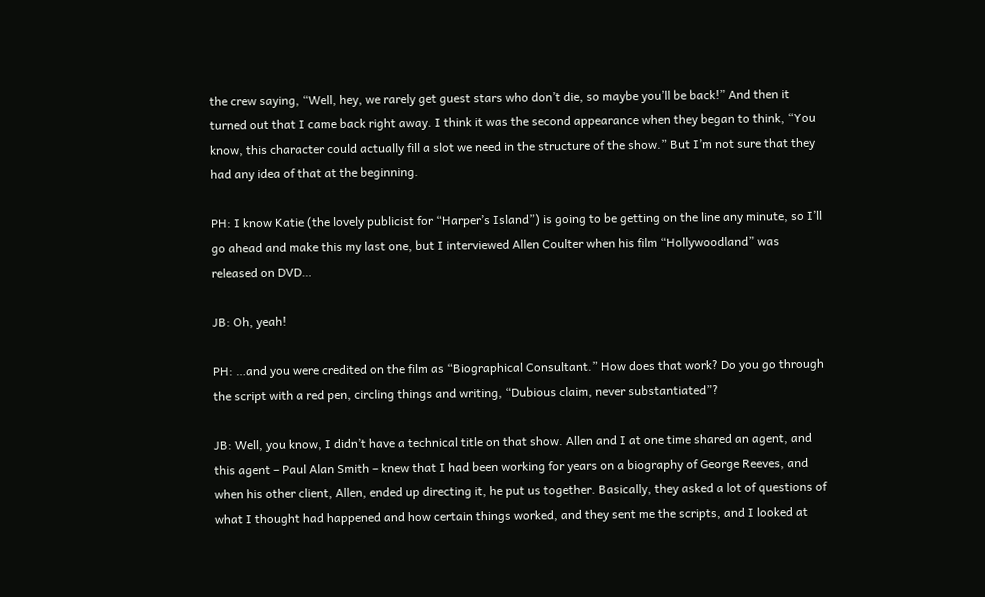the crew saying, “Well, hey, we rarely get guest stars who don’t die, so maybe you’ll be back!” And then it turned out that I came back right away. I think it was the second appearance when they began to think, “You know, this character could actually fill a slot we need in the structure of the show.” But I’m not sure that they had any idea of that at the beginning.

PH: I know Katie (the lovely publicist for “Harper’s Island”) is going to be getting on the line any minute, so I’ll go ahead and make this my last one, but I interviewed Allen Coulter when his film “Hollywoodland” was released on DVD…

JB: Oh, yeah!

PH: …and you were credited on the film as “Biographical Consultant.” How does that work? Do you go through the script with a red pen, circling things and writing, “Dubious claim, never substantiated”?

JB: Well, you know, I didn’t have a technical title on that show. Allen and I at one time shared an agent, and this agent – Paul Alan Smith – knew that I had been working for years on a biography of George Reeves, and when his other client, Allen, ended up directing it, he put us together. Basically, they asked a lot of questions of what I thought had happened and how certain things worked, and they sent me the scripts, and I looked at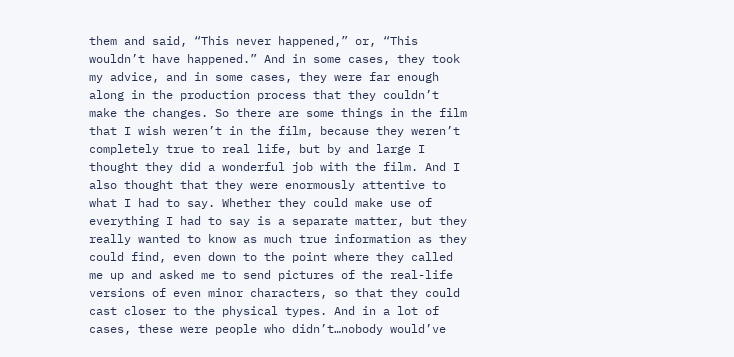them and said, “This never happened,” or, “This wouldn’t have happened.” And in some cases, they took my advice, and in some cases, they were far enough along in the production process that they couldn’t make the changes. So there are some things in the film that I wish weren’t in the film, because they weren’t completely true to real life, but by and large I thought they did a wonderful job with the film. And I also thought that they were enormously attentive to what I had to say. Whether they could make use of everything I had to say is a separate matter, but they really wanted to know as much true information as they could find, even down to the point where they called me up and asked me to send pictures of the real-life versions of even minor characters, so that they could cast closer to the physical types. And in a lot of cases, these were people who didn’t…nobody would’ve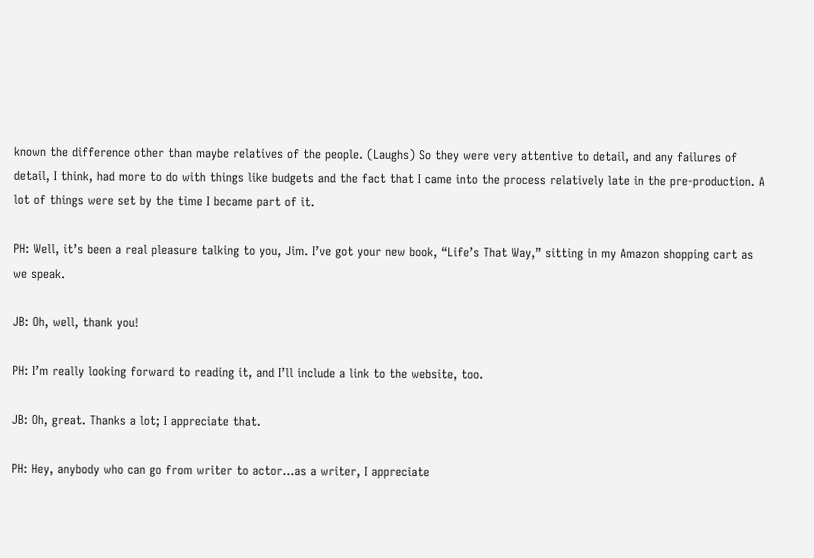known the difference other than maybe relatives of the people. (Laughs) So they were very attentive to detail, and any failures of detail, I think, had more to do with things like budgets and the fact that I came into the process relatively late in the pre-production. A lot of things were set by the time I became part of it.

PH: Well, it’s been a real pleasure talking to you, Jim. I’ve got your new book, “Life’s That Way,” sitting in my Amazon shopping cart as we speak.

JB: Oh, well, thank you!

PH: I’m really looking forward to reading it, and I’ll include a link to the website, too.

JB: Oh, great. Thanks a lot; I appreciate that.

PH: Hey, anybody who can go from writer to actor…as a writer, I appreciate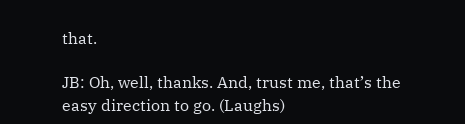that.

JB: Oh, well, thanks. And, trust me, that’s the easy direction to go. (Laughs)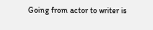Going from actor to writer is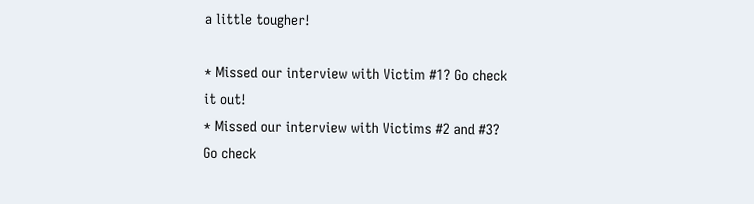a little tougher!

* Missed our interview with Victim #1? Go check it out!
* Missed our interview with Victims #2 and #3? Go check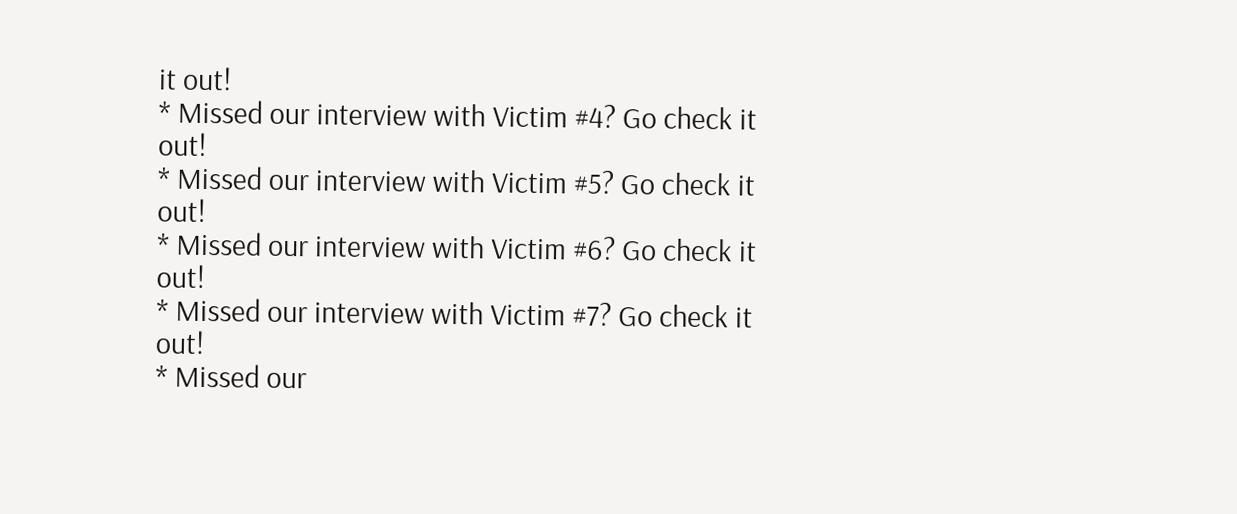it out!
* Missed our interview with Victim #4? Go check it out!
* Missed our interview with Victim #5? Go check it out!
* Missed our interview with Victim #6? Go check it out!
* Missed our interview with Victim #7? Go check it out!
* Missed our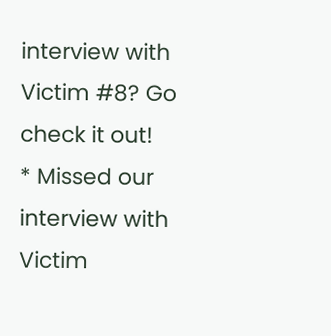interview with Victim #8? Go check it out!
* Missed our interview with Victim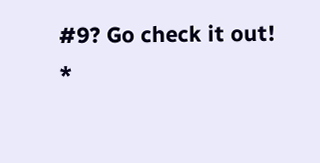#9? Go check it out!
*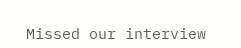Missed our interview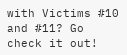with Victims #10 and #11? Go check it out!